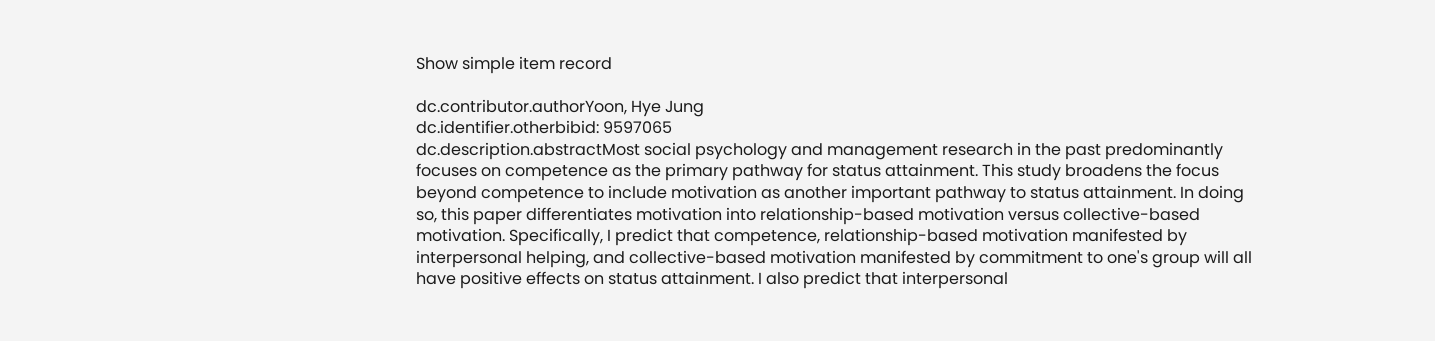Show simple item record

dc.contributor.authorYoon, Hye Jung
dc.identifier.otherbibid: 9597065
dc.description.abstractMost social psychology and management research in the past predominantly focuses on competence as the primary pathway for status attainment. This study broadens the focus beyond competence to include motivation as another important pathway to status attainment. In doing so, this paper differentiates motivation into relationship-based motivation versus collective-based motivation. Specifically, I predict that competence, relationship-based motivation manifested by interpersonal helping, and collective-based motivation manifested by commitment to one's group will all have positive effects on status attainment. I also predict that interpersonal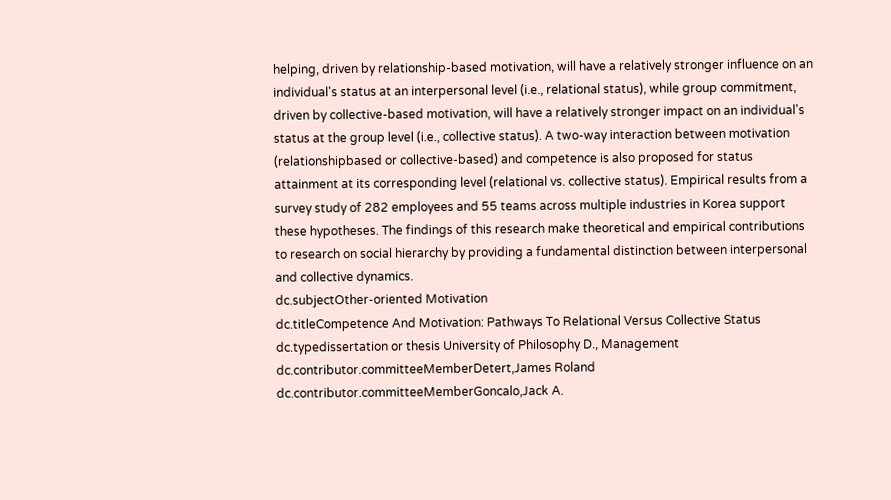helping, driven by relationship-based motivation, will have a relatively stronger influence on an individual's status at an interpersonal level (i.e., relational status), while group commitment, driven by collective-based motivation, will have a relatively stronger impact on an individual's status at the group level (i.e., collective status). A two-way interaction between motivation (relationshipbased or collective-based) and competence is also proposed for status attainment at its corresponding level (relational vs. collective status). Empirical results from a survey study of 282 employees and 55 teams across multiple industries in Korea support these hypotheses. The findings of this research make theoretical and empirical contributions to research on social hierarchy by providing a fundamental distinction between interpersonal and collective dynamics.
dc.subjectOther-oriented Motivation
dc.titleCompetence And Motivation: Pathways To Relational Versus Collective Status
dc.typedissertation or thesis University of Philosophy D., Management
dc.contributor.committeeMemberDetert,James Roland
dc.contributor.committeeMemberGoncalo,Jack A.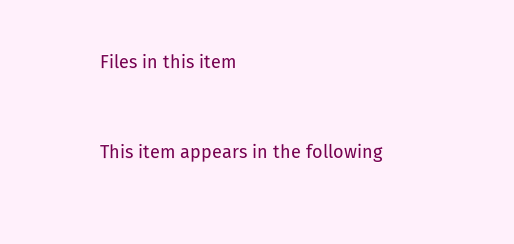Files in this item


This item appears in the following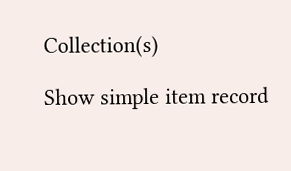Collection(s)

Show simple item record